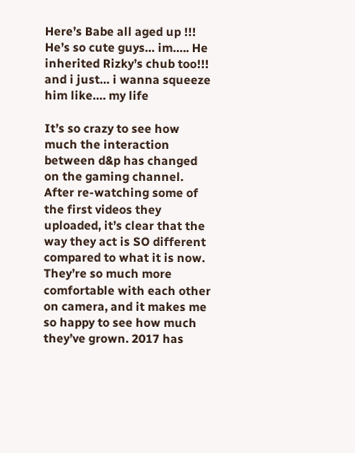Here’s Babe all aged up !!! He’s so cute guys… im….. He inherited Rizky’s chub too!!! and i just… i wanna squeeze him like…. my life

It’s so crazy to see how much the interaction between d&p has changed on the gaming channel. After re-watching some of the first videos they uploaded, it’s clear that the way they act is SO different compared to what it is now. They’re so much more comfortable with each other on camera, and it makes me so happy to see how much they’ve grown. 2017 has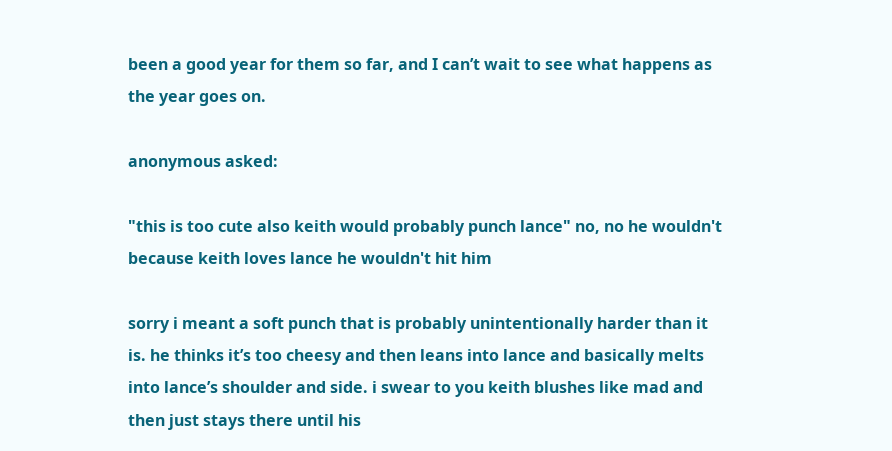been a good year for them so far, and I can’t wait to see what happens as the year goes on.

anonymous asked:

"this is too cute also keith would probably punch lance" no, no he wouldn't because keith loves lance he wouldn't hit him

sorry i meant a soft punch that is probably unintentionally harder than it is. he thinks it’s too cheesy and then leans into lance and basically melts into lance’s shoulder and side. i swear to you keith blushes like mad and then just stays there until his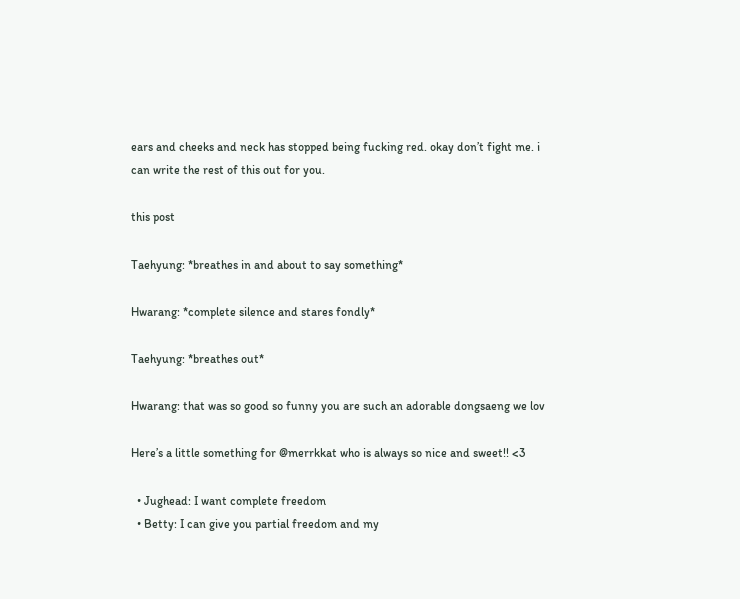ears and cheeks and neck has stopped being fucking red. okay don’t fight me. i can write the rest of this out for you.

this post

Taehyung: *breathes in and about to say something*

Hwarang: *complete silence and stares fondly*

Taehyung: *breathes out*

Hwarang: that was so good so funny you are such an adorable dongsaeng we lov

Here’s a little something for @merrkkat who is always so nice and sweet!! <3

  • Jughead: I want complete freedom
  • Betty: I can give you partial freedom and my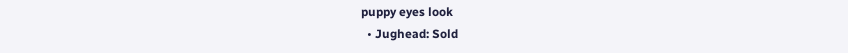puppy eyes look
  • Jughead: Sold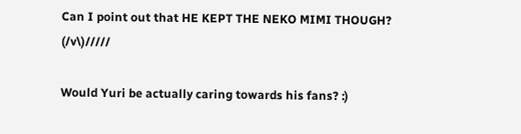Can I point out that HE KEPT THE NEKO MIMI THOUGH? (/v\)/////

Would Yuri be actually caring towards his fans? :)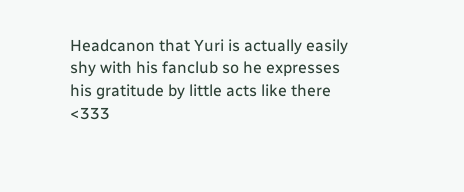Headcanon that Yuri is actually easily shy with his fanclub so he expresses his gratitude by little acts like there <333